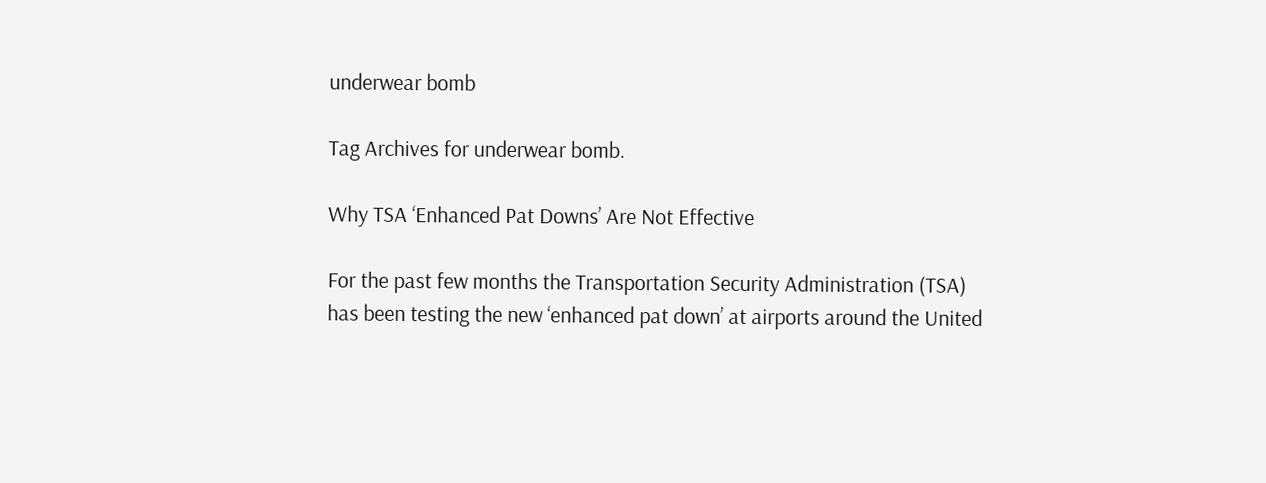underwear bomb

Tag Archives for underwear bomb.

Why TSA ‘Enhanced Pat Downs’ Are Not Effective

For the past few months the Transportation Security Administration (TSA) has been testing the new ‘enhanced pat down’ at airports around the United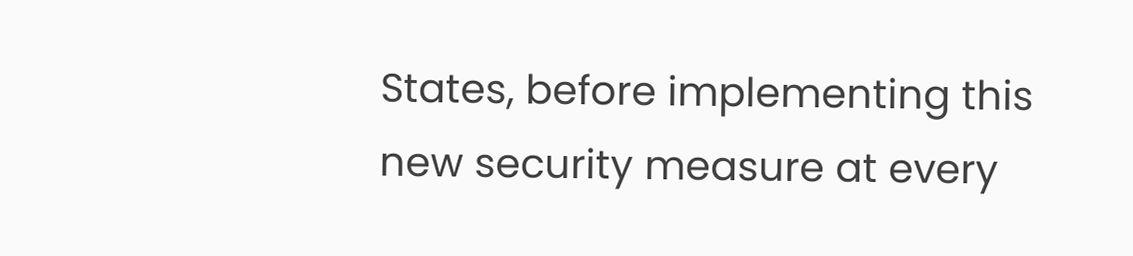States, before implementing this new security measure at every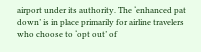airport under its authority. The ‘enhanced pat down’ is in place primarily for airline travelers who choose to ‘opt out’ of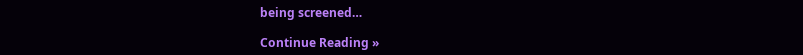being screened…

Continue Reading »